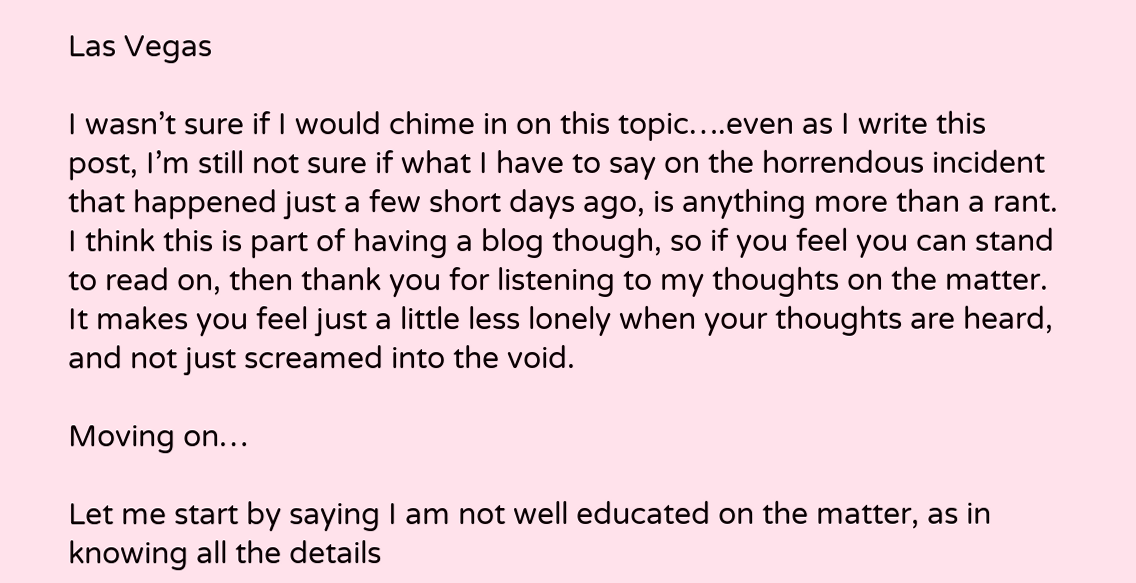Las Vegas

I wasn’t sure if I would chime in on this topic….even as I write this post, I’m still not sure if what I have to say on the horrendous incident that happened just a few short days ago, is anything more than a rant. I think this is part of having a blog though, so if you feel you can stand to read on, then thank you for listening to my thoughts on the matter. It makes you feel just a little less lonely when your thoughts are heard, and not just screamed into the void.

Moving on…

Let me start by saying I am not well educated on the matter, as in knowing all the details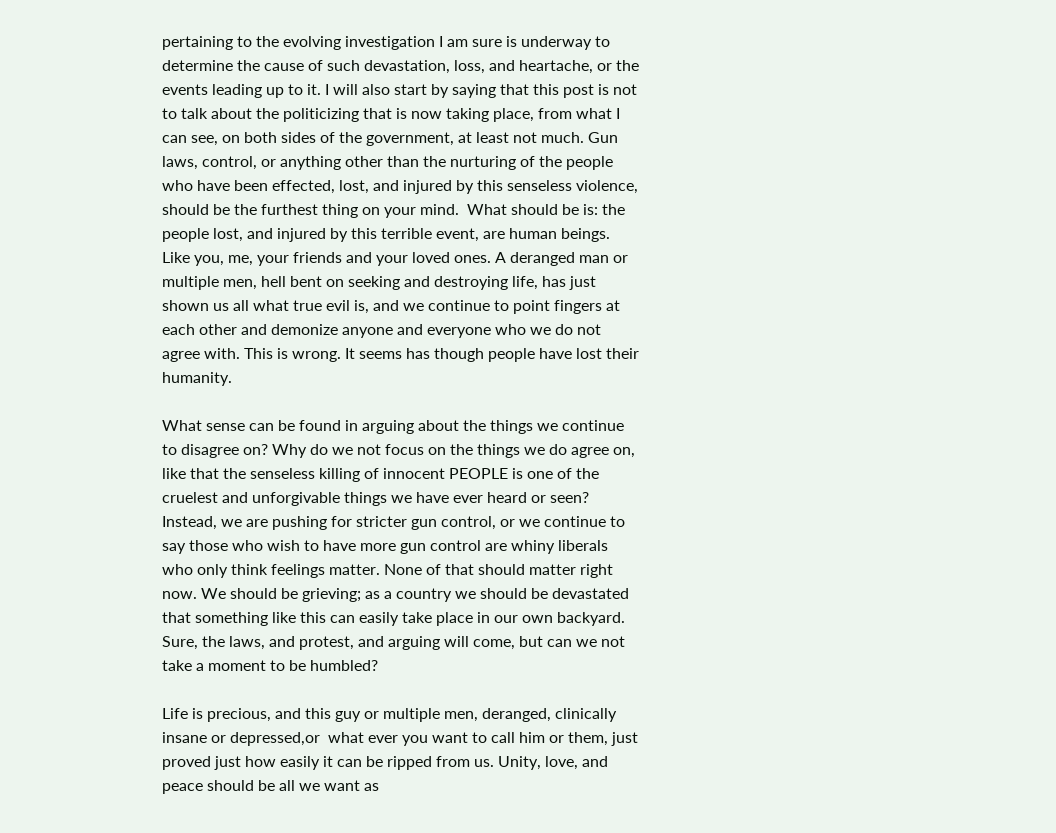pertaining to the evolving investigation I am sure is underway to determine the cause of such devastation, loss, and heartache, or the events leading up to it. I will also start by saying that this post is not to talk about the politicizing that is now taking place, from what I can see, on both sides of the government, at least not much. Gun laws, control, or anything other than the nurturing of the people who have been effected, lost, and injured by this senseless violence, should be the furthest thing on your mind.  What should be is: the people lost, and injured by this terrible event, are human beings. Like you, me, your friends and your loved ones. A deranged man or multiple men, hell bent on seeking and destroying life, has just shown us all what true evil is, and we continue to point fingers at each other and demonize anyone and everyone who we do not agree with. This is wrong. It seems has though people have lost their humanity.

What sense can be found in arguing about the things we continue to disagree on? Why do we not focus on the things we do agree on, like that the senseless killing of innocent PEOPLE is one of the cruelest and unforgivable things we have ever heard or seen? Instead, we are pushing for stricter gun control, or we continue to say those who wish to have more gun control are whiny liberals who only think feelings matter. None of that should matter right now. We should be grieving; as a country we should be devastated that something like this can easily take place in our own backyard. Sure, the laws, and protest, and arguing will come, but can we not take a moment to be humbled?

Life is precious, and this guy or multiple men, deranged, clinically insane or depressed,or  what ever you want to call him or them, just proved just how easily it can be ripped from us. Unity, love, and peace should be all we want as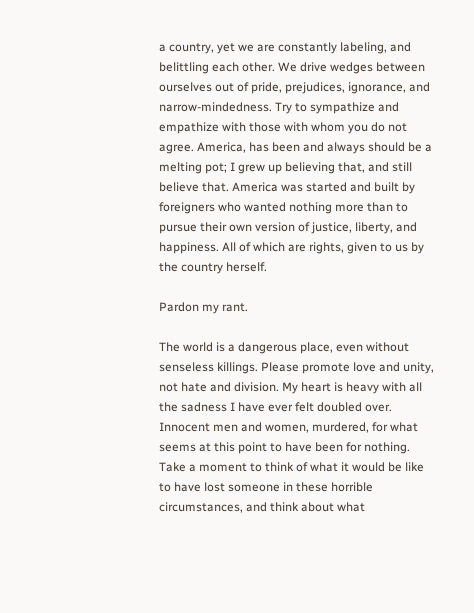a country, yet we are constantly labeling, and belittling each other. We drive wedges between ourselves out of pride, prejudices, ignorance, and narrow-mindedness. Try to sympathize and empathize with those with whom you do not agree. America, has been and always should be a melting pot; I grew up believing that, and still believe that. America was started and built by foreigners who wanted nothing more than to pursue their own version of justice, liberty, and happiness. All of which are rights, given to us by the country herself.

Pardon my rant.

The world is a dangerous place, even without senseless killings. Please promote love and unity, not hate and division. My heart is heavy with all the sadness I have ever felt doubled over. Innocent men and women, murdered, for what seems at this point to have been for nothing. Take a moment to think of what it would be like to have lost someone in these horrible circumstances, and think about what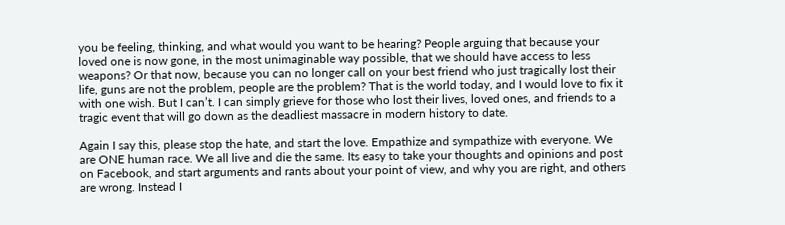you be feeling, thinking, and what would you want to be hearing? People arguing that because your loved one is now gone, in the most unimaginable way possible, that we should have access to less weapons? Or that now, because you can no longer call on your best friend who just tragically lost their life, guns are not the problem, people are the problem? That is the world today, and I would love to fix it with one wish. But I can’t. I can simply grieve for those who lost their lives, loved ones, and friends to a tragic event that will go down as the deadliest massacre in modern history to date.

Again I say this, please stop the hate, and start the love. Empathize and sympathize with everyone. We are ONE human race. We all live and die the same. Its easy to take your thoughts and opinions and post on Facebook, and start arguments and rants about your point of view, and why you are right, and others are wrong. Instead I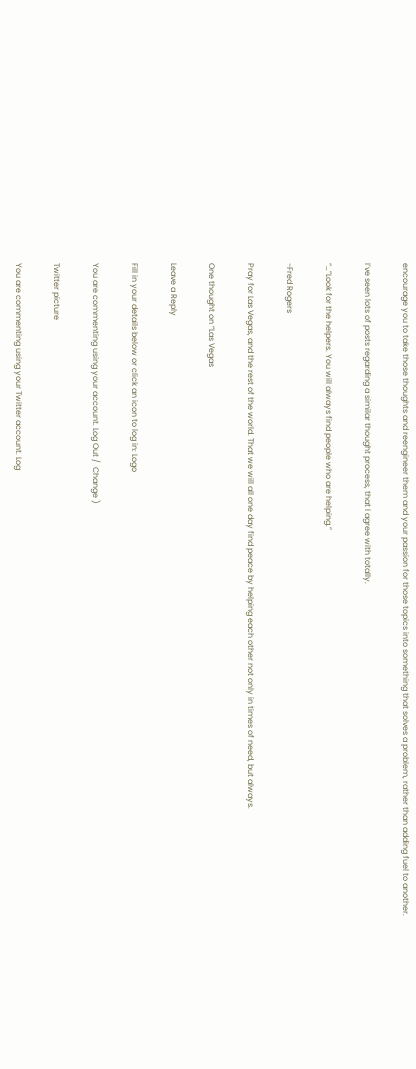encourage you to take those thoughts and reengineer them and your passion for those topics into something that solves a problem, rather than adding fuel to another.

I’ve seen lots of posts regarding a similar thought process, that I agree with totally.

“…”Look for the helpers. You will always find people who are helping.”

-Fred Rogers

Pray for Las Vegas, and the rest of the world. That we will all one day find peace by helping each other not only in times of need, but always.

One thought on “Las Vegas

Leave a Reply

Fill in your details below or click an icon to log in: Logo

You are commenting using your account. Log Out /  Change )

Twitter picture

You are commenting using your Twitter account. Log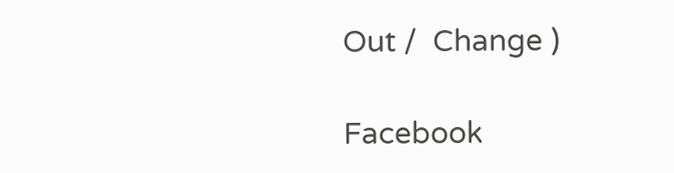Out /  Change )

Facebook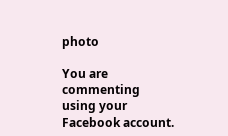photo

You are commenting using your Facebook account.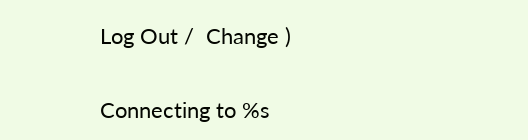Log Out /  Change )

Connecting to %s